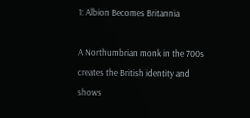1: Albion Becomes Britannia

A Northumbrian monk in the 700s creates the British identity and shows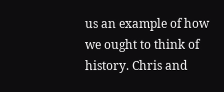us an example of how we ought to think of history. Chris and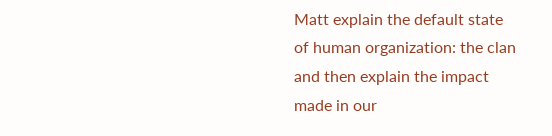Matt explain the default state of human organization: the clan and then explain the impact made in our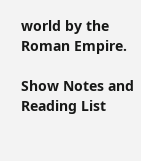world by the Roman Empire.

Show Notes and Reading List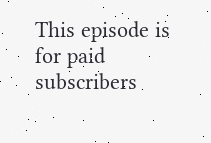This episode is for paid subscribers